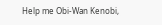Help me Obi-Wan Kenobi,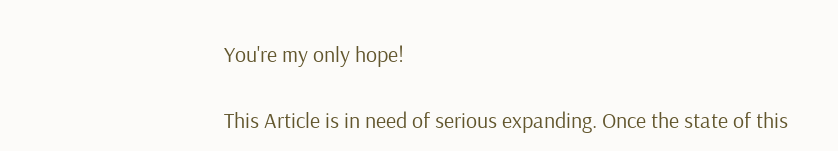You're my only hope!

This Article is in need of serious expanding. Once the state of this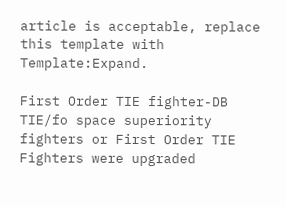article is acceptable, replace this template with Template:Expand.

First Order TIE fighter-DB
TIE/fo space superiority fighters or First Order TIE Fighters were upgraded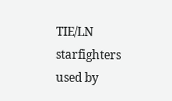TIE/LN starfighters used by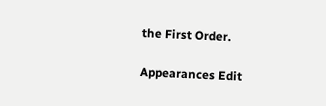the First Order.

Appearances Edit